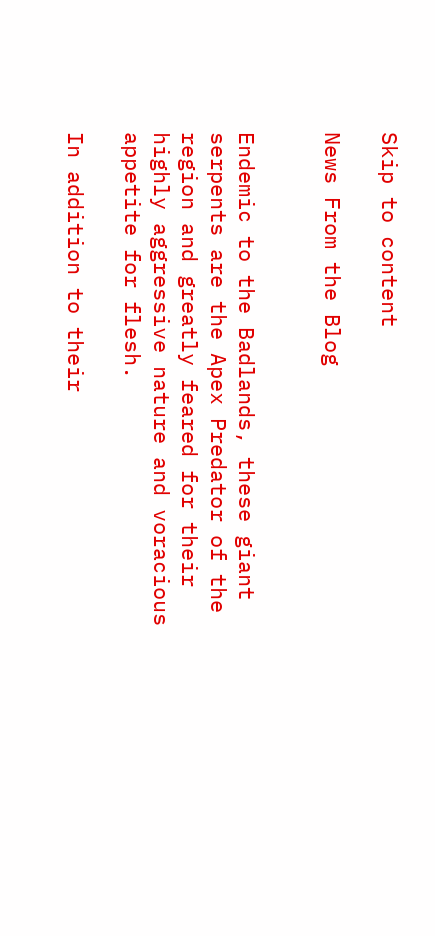Skip to content

News From the Blog


Endemic to the Badlands, these giant serpents are the Apex Predator of the region and greatly feared for their highly aggressive nature and voracious appetite for flesh.

In addition to their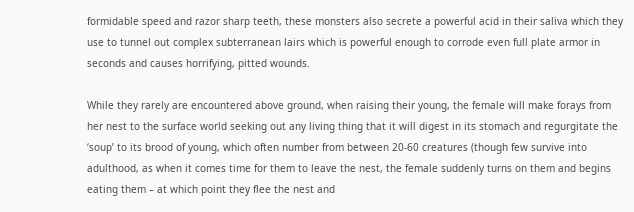formidable speed and razor sharp teeth, these monsters also secrete a powerful acid in their saliva which they use to tunnel out complex subterranean lairs which is powerful enough to corrode even full plate armor in seconds and causes horrifying, pitted wounds.

While they rarely are encountered above ground, when raising their young, the female will make forays from her nest to the surface world seeking out any living thing that it will digest in its stomach and regurgitate the ‘soup’ to its brood of young, which often number from between 20-60 creatures (though few survive into adulthood, as when it comes time for them to leave the nest, the female suddenly turns on them and begins eating them – at which point they flee the nest and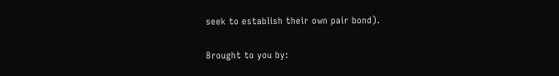seek to establish their own pair bond).

Brought to you by: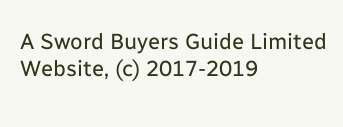A Sword Buyers Guide Limited Website, (c) 2017-2019